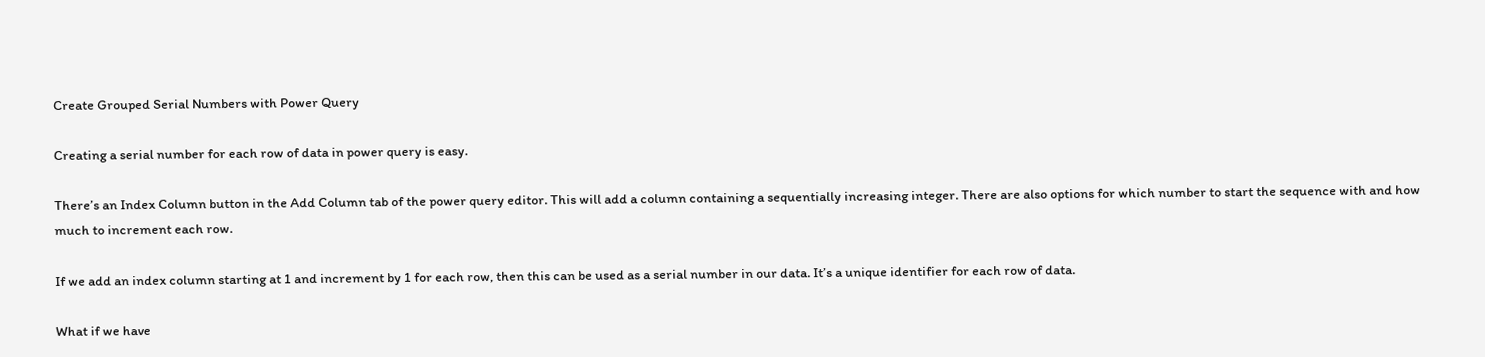Create Grouped Serial Numbers with Power Query

Creating a serial number for each row of data in power query is easy.

There’s an Index Column button in the Add Column tab of the power query editor. This will add a column containing a sequentially increasing integer. There are also options for which number to start the sequence with and how much to increment each row.

If we add an index column starting at 1 and increment by 1 for each row, then this can be used as a serial number in our data. It’s a unique identifier for each row of data.

What if we have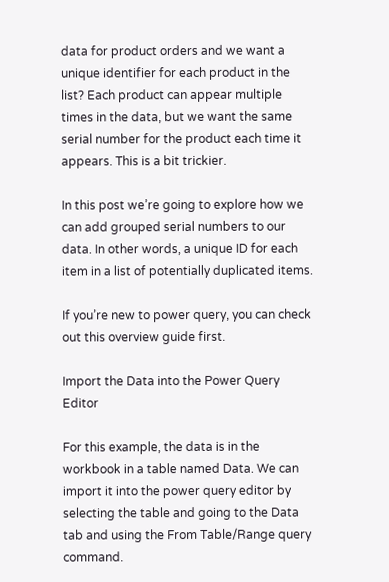data for product orders and we want a unique identifier for each product in the list? Each product can appear multiple times in the data, but we want the same serial number for the product each time it appears. This is a bit trickier.

In this post we’re going to explore how we can add grouped serial numbers to our data. In other words, a unique ID for each item in a list of potentially duplicated items.

If you’re new to power query, you can check out this overview guide first.

Import the Data into the Power Query Editor

For this example, the data is in the workbook in a table named Data. We can import it into the power query editor by selecting the table and going to the Data tab and using the From Table/Range query command.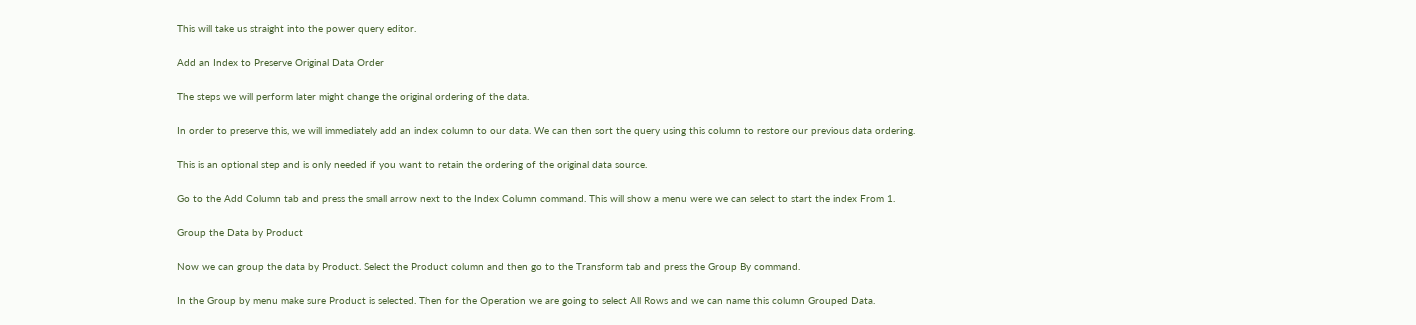This will take us straight into the power query editor.

Add an Index to Preserve Original Data Order

The steps we will perform later might change the original ordering of the data.

In order to preserve this, we will immediately add an index column to our data. We can then sort the query using this column to restore our previous data ordering.

This is an optional step and is only needed if you want to retain the ordering of the original data source.

Go to the Add Column tab and press the small arrow next to the Index Column command. This will show a menu were we can select to start the index From 1.

Group the Data by Product

Now we can group the data by Product. Select the Product column and then go to the Transform tab and press the Group By command.

In the Group by menu make sure Product is selected. Then for the Operation we are going to select All Rows and we can name this column Grouped Data.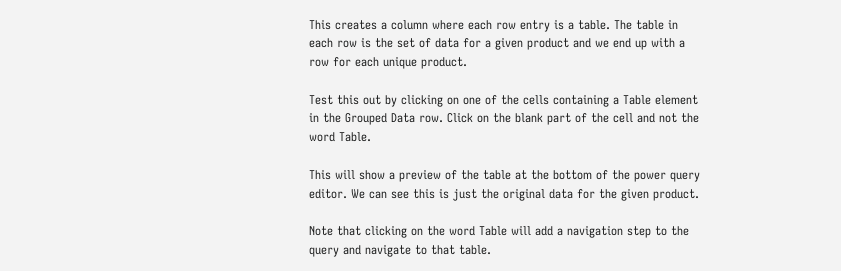This creates a column where each row entry is a table. The table in each row is the set of data for a given product and we end up with a row for each unique product.

Test this out by clicking on one of the cells containing a Table element in the Grouped Data row. Click on the blank part of the cell and not the word Table.

This will show a preview of the table at the bottom of the power query editor. We can see this is just the original data for the given product.

Note that clicking on the word Table will add a navigation step to the query and navigate to that table.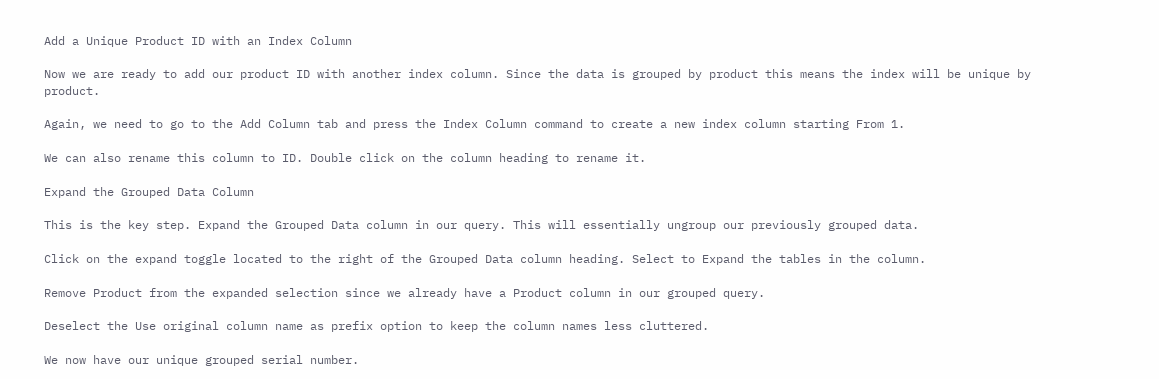Add a Unique Product ID with an Index Column

Now we are ready to add our product ID with another index column. Since the data is grouped by product this means the index will be unique by product.

Again, we need to go to the Add Column tab and press the Index Column command to create a new index column starting From 1.

We can also rename this column to ID. Double click on the column heading to rename it.

Expand the Grouped Data Column

This is the key step. Expand the Grouped Data column in our query. This will essentially ungroup our previously grouped data.

Click on the expand toggle located to the right of the Grouped Data column heading. Select to Expand the tables in the column.

Remove Product from the expanded selection since we already have a Product column in our grouped query.

Deselect the Use original column name as prefix option to keep the column names less cluttered.

We now have our unique grouped serial number.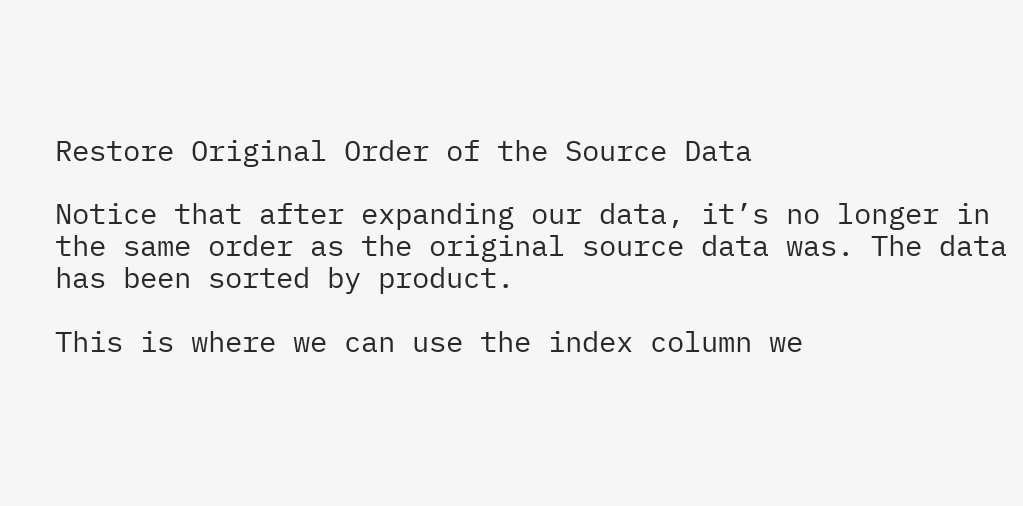Restore Original Order of the Source Data

Notice that after expanding our data, it’s no longer in the same order as the original source data was. The data has been sorted by product.

This is where we can use the index column we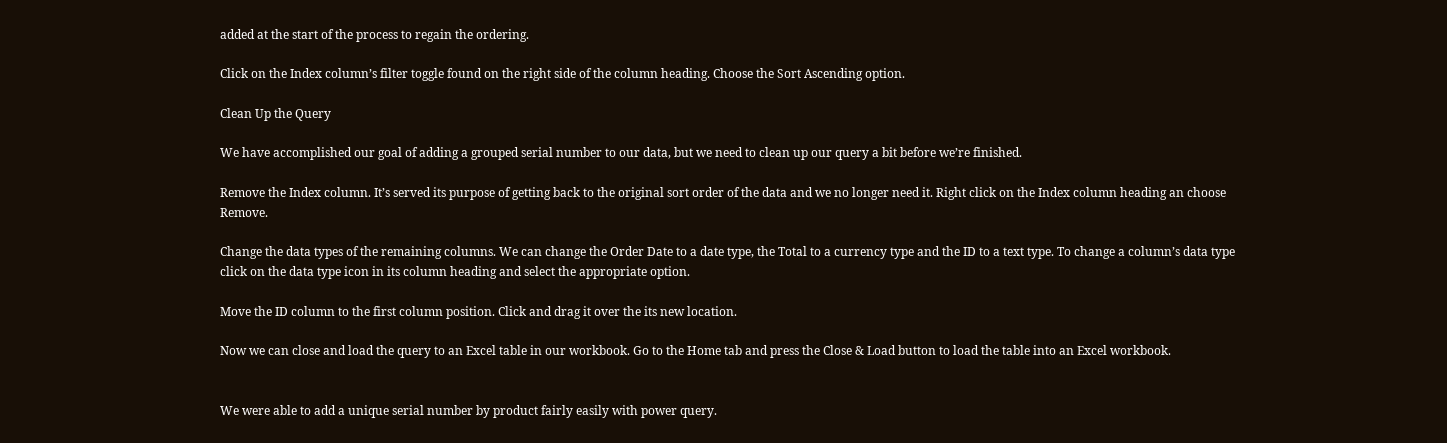added at the start of the process to regain the ordering.

Click on the Index column’s filter toggle found on the right side of the column heading. Choose the Sort Ascending option.

Clean Up the Query

We have accomplished our goal of adding a grouped serial number to our data, but we need to clean up our query a bit before we’re finished.

Remove the Index column. It’s served its purpose of getting back to the original sort order of the data and we no longer need it. Right click on the Index column heading an choose Remove.

Change the data types of the remaining columns. We can change the Order Date to a date type, the Total to a currency type and the ID to a text type. To change a column’s data type click on the data type icon in its column heading and select the appropriate option.

Move the ID column to the first column position. Click and drag it over the its new location.

Now we can close and load the query to an Excel table in our workbook. Go to the Home tab and press the Close & Load button to load the table into an Excel workbook.


We were able to add a unique serial number by product fairly easily with power query.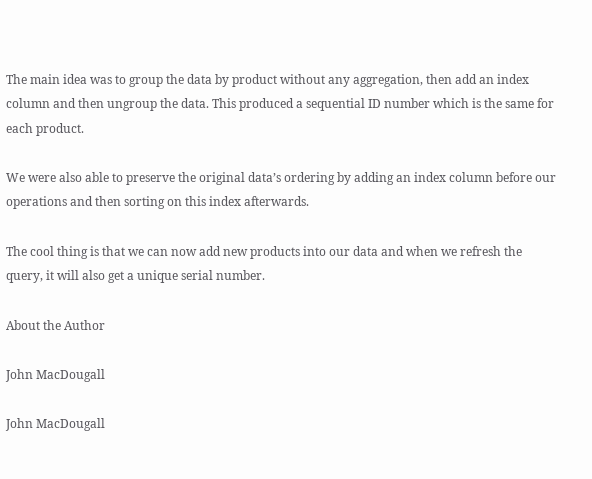The main idea was to group the data by product without any aggregation, then add an index column and then ungroup the data. This produced a sequential ID number which is the same for each product.

We were also able to preserve the original data’s ordering by adding an index column before our operations and then sorting on this index afterwards.

The cool thing is that we can now add new products into our data and when we refresh the query, it will also get a unique serial number.

About the Author

John MacDougall

John MacDougall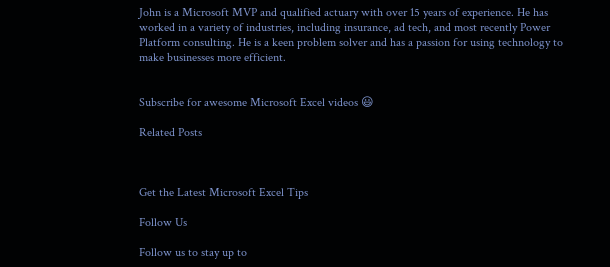John is a Microsoft MVP and qualified actuary with over 15 years of experience. He has worked in a variety of industries, including insurance, ad tech, and most recently Power Platform consulting. He is a keen problem solver and has a passion for using technology to make businesses more efficient.


Subscribe for awesome Microsoft Excel videos 😃

Related Posts



Get the Latest Microsoft Excel Tips

Follow Us

Follow us to stay up to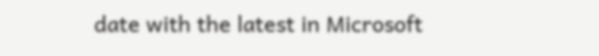date with the latest in Microsoft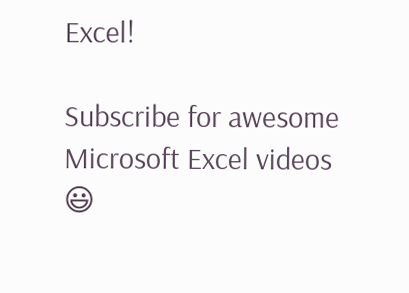Excel!

Subscribe for awesome Microsoft Excel videos 😃